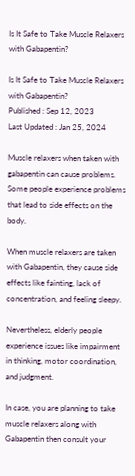Is It Safe to Take Muscle Relaxers with Gabapentin?

Is It Safe to Take Muscle Relaxers with Gabapentin?
Published : Sep 12, 2023
Last Updated : Jan 25, 2024

Muscle relaxers when taken with gabapentin can cause problems. Some people experience problems that lead to side effects on the body.

When muscle relaxers are taken with Gabapentin, they cause side effects like fainting, lack of concentration, and feeling sleepy.

Nevertheless, elderly people experience issues like impairment in thinking, motor coordination, and judgment.

In case, you are planning to take muscle relaxers along with Gabapentin then consult your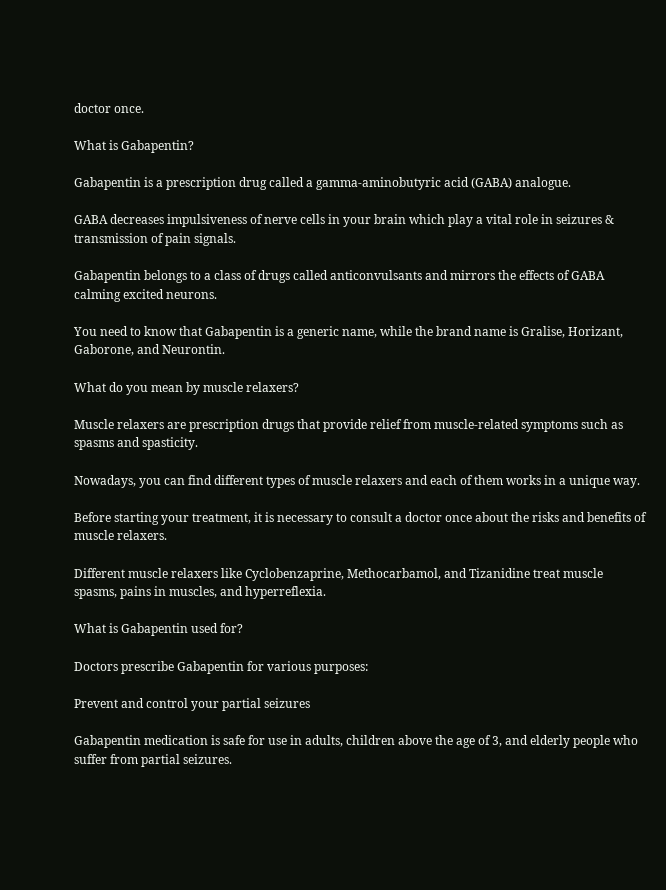doctor once.

What is Gabapentin?

Gabapentin is a prescription drug called a gamma-aminobutyric acid (GABA) analogue.

GABA decreases impulsiveness of nerve cells in your brain which play a vital role in seizures & transmission of pain signals.

Gabapentin belongs to a class of drugs called anticonvulsants and mirrors the effects of GABA calming excited neurons.

You need to know that Gabapentin is a generic name, while the brand name is Gralise, Horizant, Gaborone, and Neurontin.

What do you mean by muscle relaxers?

Muscle relaxers are prescription drugs that provide relief from muscle-related symptoms such as spasms and spasticity.

Nowadays, you can find different types of muscle relaxers and each of them works in a unique way.

Before starting your treatment, it is necessary to consult a doctor once about the risks and benefits of muscle relaxers.

Different muscle relaxers like Cyclobenzaprine, Methocarbamol, and Tizanidine treat muscle spasms, pains in muscles, and hyperreflexia.

What is Gabapentin used for?

Doctors prescribe Gabapentin for various purposes:

Prevent and control your partial seizures

Gabapentin medication is safe for use in adults, children above the age of 3, and elderly people who suffer from partial seizures.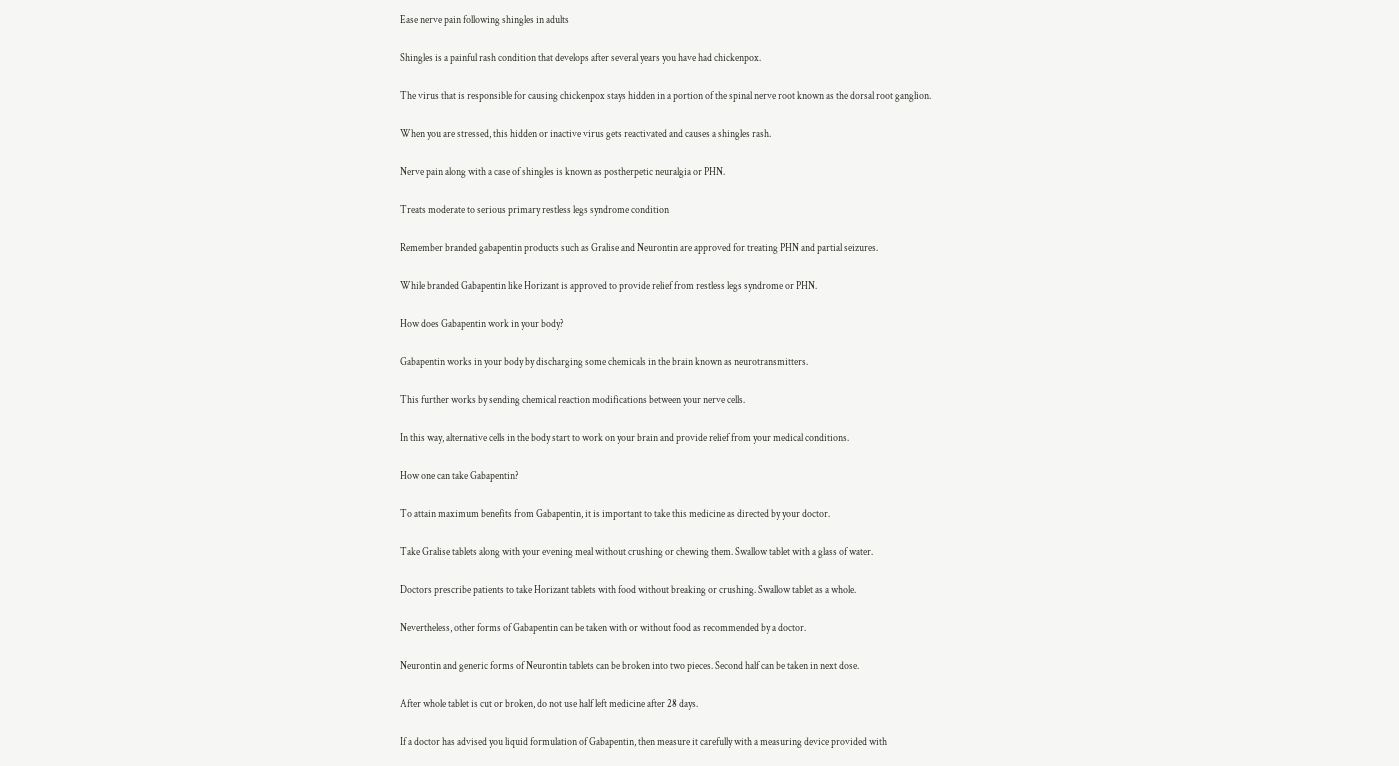Ease nerve pain following shingles in adults

Shingles is a painful rash condition that develops after several years you have had chickenpox.

The virus that is responsible for causing chickenpox stays hidden in a portion of the spinal nerve root known as the dorsal root ganglion.

When you are stressed, this hidden or inactive virus gets reactivated and causes a shingles rash.

Nerve pain along with a case of shingles is known as postherpetic neuralgia or PHN.

Treats moderate to serious primary restless legs syndrome condition

Remember branded gabapentin products such as Gralise and Neurontin are approved for treating PHN and partial seizures.

While branded Gabapentin like Horizant is approved to provide relief from restless legs syndrome or PHN.

How does Gabapentin work in your body?

Gabapentin works in your body by discharging some chemicals in the brain known as neurotransmitters.

This further works by sending chemical reaction modifications between your nerve cells.

In this way, alternative cells in the body start to work on your brain and provide relief from your medical conditions.

How one can take Gabapentin?

To attain maximum benefits from Gabapentin, it is important to take this medicine as directed by your doctor.

Take Gralise tablets along with your evening meal without crushing or chewing them. Swallow tablet with a glass of water.

Doctors prescribe patients to take Horizant tablets with food without breaking or crushing. Swallow tablet as a whole.

Nevertheless, other forms of Gabapentin can be taken with or without food as recommended by a doctor.

Neurontin and generic forms of Neurontin tablets can be broken into two pieces. Second half can be taken in next dose.

After whole tablet is cut or broken, do not use half left medicine after 28 days.

If a doctor has advised you liquid formulation of Gabapentin, then measure it carefully with a measuring device provided with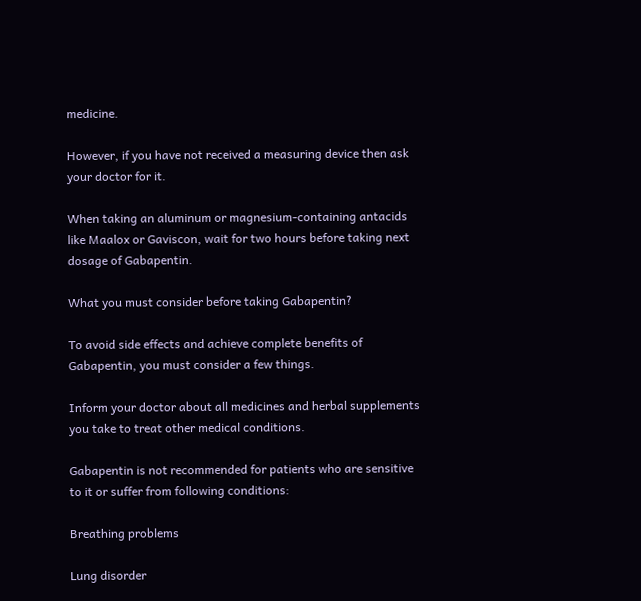medicine.

However, if you have not received a measuring device then ask your doctor for it.

When taking an aluminum or magnesium-containing antacids like Maalox or Gaviscon, wait for two hours before taking next dosage of Gabapentin.

What you must consider before taking Gabapentin?

To avoid side effects and achieve complete benefits of Gabapentin, you must consider a few things.

Inform your doctor about all medicines and herbal supplements you take to treat other medical conditions.

Gabapentin is not recommended for patients who are sensitive to it or suffer from following conditions:

Breathing problems

Lung disorder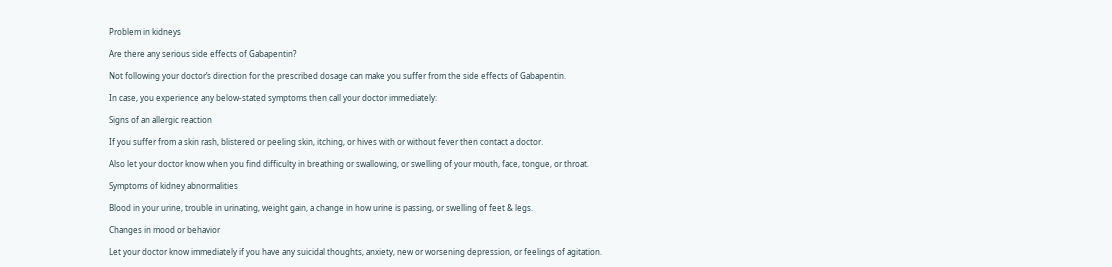Problem in kidneys

Are there any serious side effects of Gabapentin?

Not following your doctor’s direction for the prescribed dosage can make you suffer from the side effects of Gabapentin.

In case, you experience any below-stated symptoms then call your doctor immediately:

Signs of an allergic reaction

If you suffer from a skin rash, blistered or peeling skin, itching, or hives with or without fever then contact a doctor.

Also let your doctor know when you find difficulty in breathing or swallowing, or swelling of your mouth, face, tongue, or throat.

Symptoms of kidney abnormalities

Blood in your urine, trouble in urinating, weight gain, a change in how urine is passing, or swelling of feet & legs.

Changes in mood or behavior

Let your doctor know immediately if you have any suicidal thoughts, anxiety, new or worsening depression, or feelings of agitation.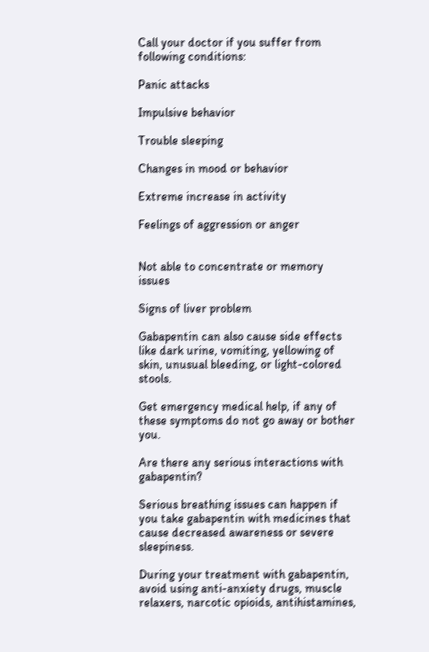Call your doctor if you suffer from following conditions:

Panic attacks

Impulsive behavior

Trouble sleeping

Changes in mood or behavior

Extreme increase in activity

Feelings of aggression or anger


Not able to concentrate or memory issues

Signs of liver problem

Gabapentin can also cause side effects like dark urine, vomiting, yellowing of skin, unusual bleeding, or light-colored stools.

Get emergency medical help, if any of these symptoms do not go away or bother you.

Are there any serious interactions with gabapentin?

Serious breathing issues can happen if you take gabapentin with medicines that cause decreased awareness or severe sleepiness.

During your treatment with gabapentin, avoid using anti-anxiety drugs, muscle relaxers, narcotic opioids, antihistamines,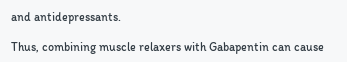and antidepressants.

Thus, combining muscle relaxers with Gabapentin can cause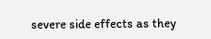severe side effects as they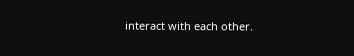interact with each other.